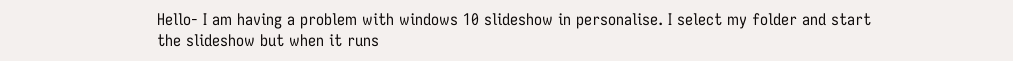Hello- I am having a problem with windows 10 slideshow in personalise. I select my folder and start the slideshow but when it runs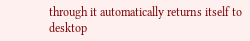through it automatically returns itself to desktop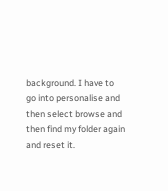background. I have to go into personalise and then select browse and then find my folder again and reset it.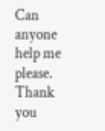Can anyone help me please. Thank you